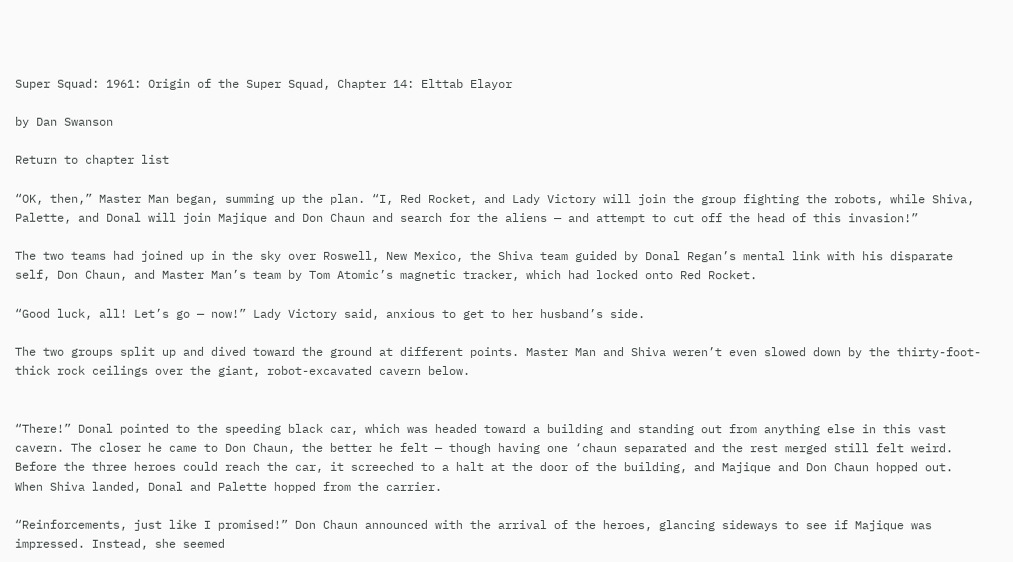Super Squad: 1961: Origin of the Super Squad, Chapter 14: Elttab Elayor

by Dan Swanson

Return to chapter list

“OK, then,” Master Man began, summing up the plan. “I, Red Rocket, and Lady Victory will join the group fighting the robots, while Shiva, Palette, and Donal will join Majique and Don Chaun and search for the aliens — and attempt to cut off the head of this invasion!”

The two teams had joined up in the sky over Roswell, New Mexico, the Shiva team guided by Donal Regan’s mental link with his disparate self, Don Chaun, and Master Man’s team by Tom Atomic’s magnetic tracker, which had locked onto Red Rocket.

“Good luck, all! Let’s go — now!” Lady Victory said, anxious to get to her husband’s side.

The two groups split up and dived toward the ground at different points. Master Man and Shiva weren’t even slowed down by the thirty-foot-thick rock ceilings over the giant, robot-excavated cavern below.


“There!” Donal pointed to the speeding black car, which was headed toward a building and standing out from anything else in this vast cavern. The closer he came to Don Chaun, the better he felt — though having one ‘chaun separated and the rest merged still felt weird. Before the three heroes could reach the car, it screeched to a halt at the door of the building, and Majique and Don Chaun hopped out. When Shiva landed, Donal and Palette hopped from the carrier.

“Reinforcements, just like I promised!” Don Chaun announced with the arrival of the heroes, glancing sideways to see if Majique was impressed. Instead, she seemed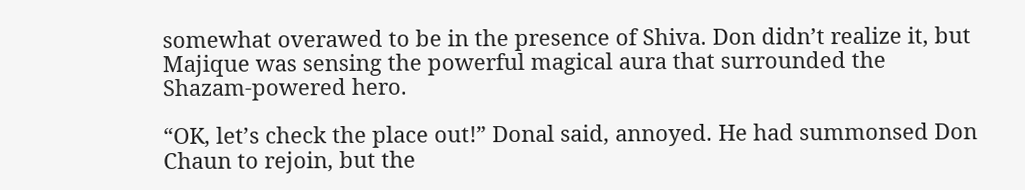somewhat overawed to be in the presence of Shiva. Don didn’t realize it, but Majique was sensing the powerful magical aura that surrounded the Shazam-powered hero.

“OK, let’s check the place out!” Donal said, annoyed. He had summonsed Don Chaun to rejoin, but the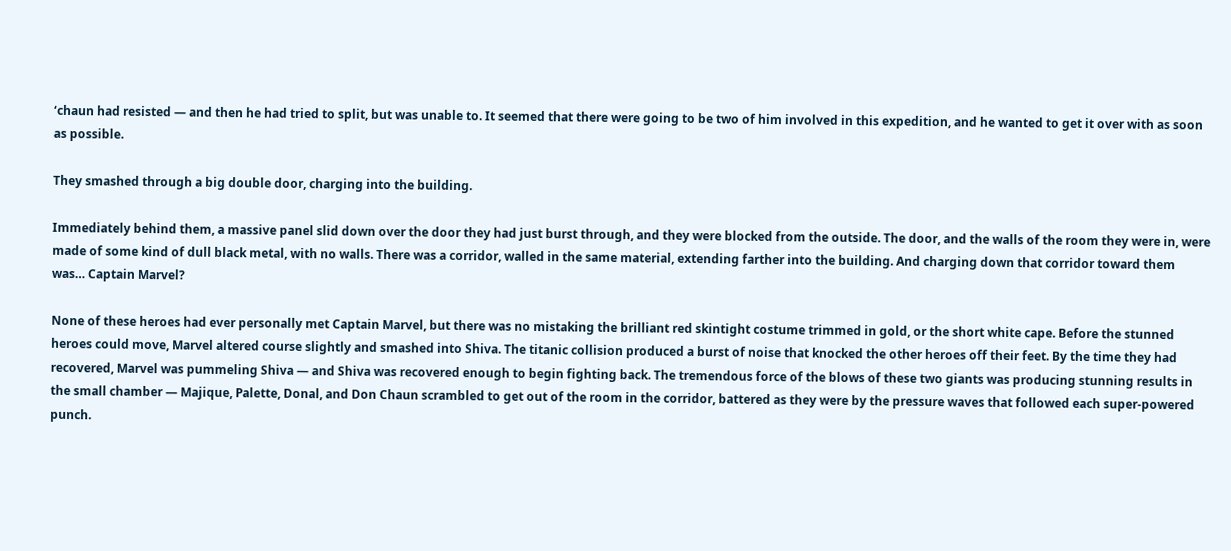‘chaun had resisted — and then he had tried to split, but was unable to. It seemed that there were going to be two of him involved in this expedition, and he wanted to get it over with as soon as possible.

They smashed through a big double door, charging into the building.

Immediately behind them, a massive panel slid down over the door they had just burst through, and they were blocked from the outside. The door, and the walls of the room they were in, were made of some kind of dull black metal, with no walls. There was a corridor, walled in the same material, extending farther into the building. And charging down that corridor toward them was… Captain Marvel?

None of these heroes had ever personally met Captain Marvel, but there was no mistaking the brilliant red skintight costume trimmed in gold, or the short white cape. Before the stunned heroes could move, Marvel altered course slightly and smashed into Shiva. The titanic collision produced a burst of noise that knocked the other heroes off their feet. By the time they had recovered, Marvel was pummeling Shiva — and Shiva was recovered enough to begin fighting back. The tremendous force of the blows of these two giants was producing stunning results in the small chamber — Majique, Palette, Donal, and Don Chaun scrambled to get out of the room in the corridor, battered as they were by the pressure waves that followed each super-powered punch.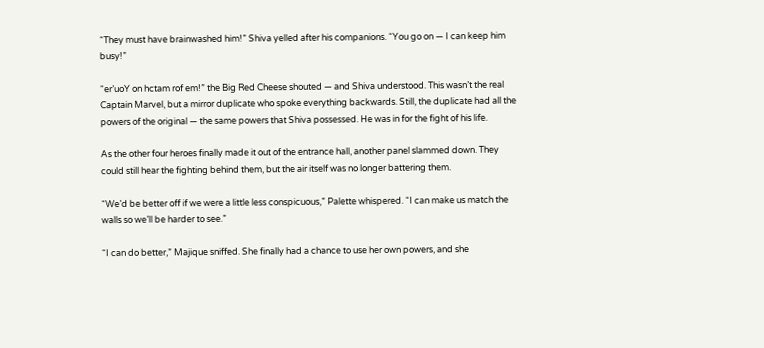“They must have brainwashed him!” Shiva yelled after his companions. “You go on — I can keep him busy!”

“er’uoY on hctam rof em!” the Big Red Cheese shouted — and Shiva understood. This wasn’t the real Captain Marvel, but a mirror duplicate who spoke everything backwards. Still, the duplicate had all the powers of the original — the same powers that Shiva possessed. He was in for the fight of his life.

As the other four heroes finally made it out of the entrance hall, another panel slammed down. They could still hear the fighting behind them, but the air itself was no longer battering them.

“We’d be better off if we were a little less conspicuous,” Palette whispered. “I can make us match the walls so we’ll be harder to see.”

“I can do better,” Majique sniffed. She finally had a chance to use her own powers, and she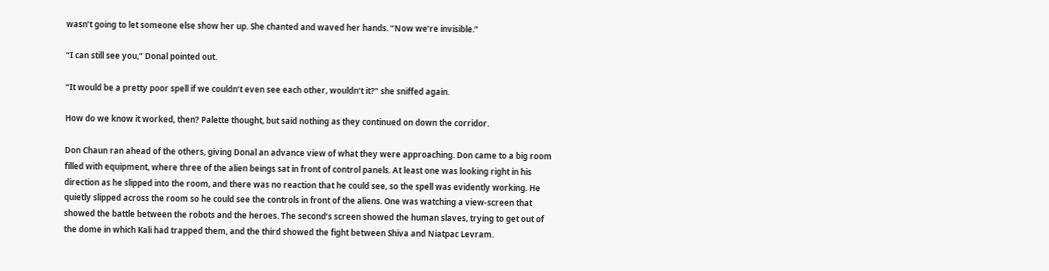wasn’t going to let someone else show her up. She chanted and waved her hands. “Now we’re invisible.”

“I can still see you,” Donal pointed out.

“It would be a pretty poor spell if we couldn’t even see each other, wouldn’t it?” she sniffed again.

How do we know it worked, then? Palette thought, but said nothing as they continued on down the corridor.

Don Chaun ran ahead of the others, giving Donal an advance view of what they were approaching. Don came to a big room filled with equipment, where three of the alien beings sat in front of control panels. At least one was looking right in his direction as he slipped into the room, and there was no reaction that he could see, so the spell was evidently working. He quietly slipped across the room so he could see the controls in front of the aliens. One was watching a view-screen that showed the battle between the robots and the heroes. The second’s screen showed the human slaves, trying to get out of the dome in which Kali had trapped them, and the third showed the fight between Shiva and Niatpac Levram.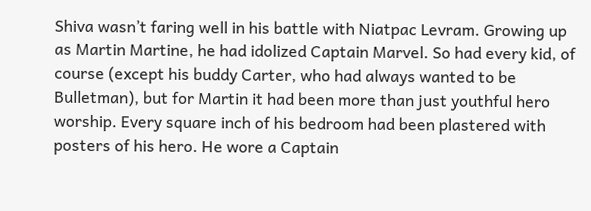Shiva wasn’t faring well in his battle with Niatpac Levram. Growing up as Martin Martine, he had idolized Captain Marvel. So had every kid, of course (except his buddy Carter, who had always wanted to be Bulletman), but for Martin it had been more than just youthful hero worship. Every square inch of his bedroom had been plastered with posters of his hero. He wore a Captain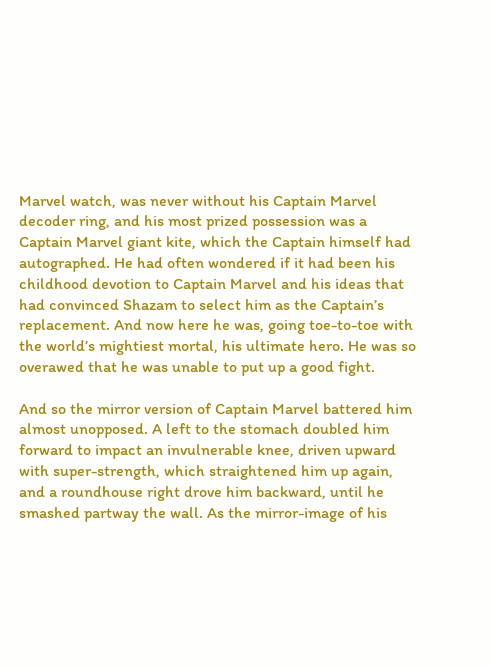Marvel watch, was never without his Captain Marvel decoder ring, and his most prized possession was a Captain Marvel giant kite, which the Captain himself had autographed. He had often wondered if it had been his childhood devotion to Captain Marvel and his ideas that had convinced Shazam to select him as the Captain’s replacement. And now here he was, going toe-to-toe with the world’s mightiest mortal, his ultimate hero. He was so overawed that he was unable to put up a good fight.

And so the mirror version of Captain Marvel battered him almost unopposed. A left to the stomach doubled him forward to impact an invulnerable knee, driven upward with super-strength, which straightened him up again, and a roundhouse right drove him backward, until he smashed partway the wall. As the mirror-image of his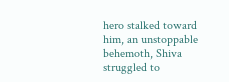hero stalked toward him, an unstoppable behemoth, Shiva struggled to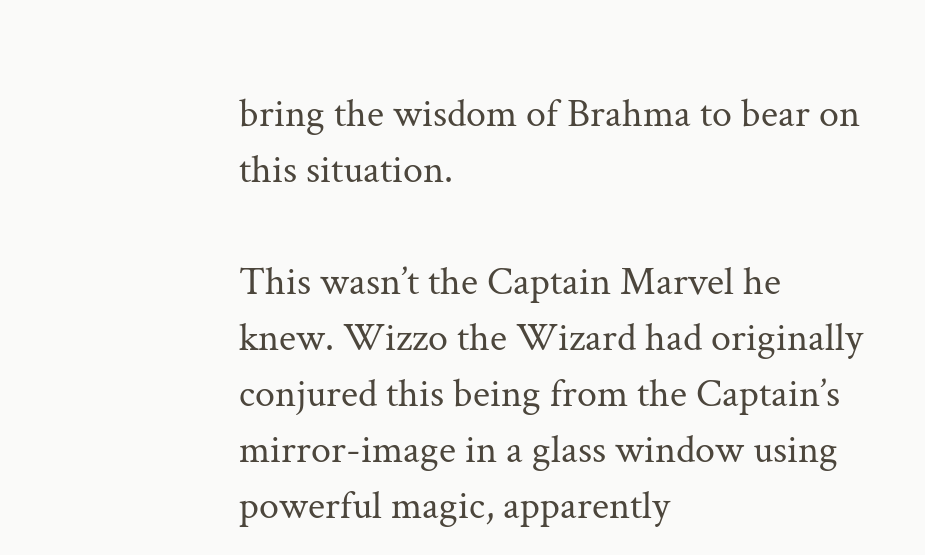bring the wisdom of Brahma to bear on this situation.

This wasn’t the Captain Marvel he knew. Wizzo the Wizard had originally conjured this being from the Captain’s mirror-image in a glass window using powerful magic, apparently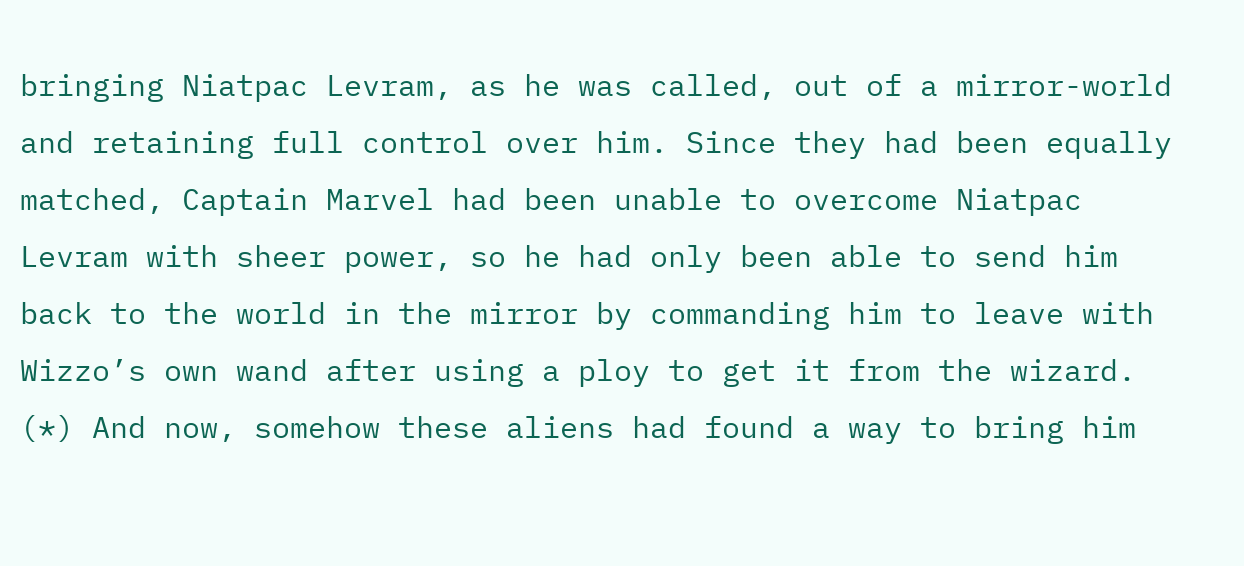bringing Niatpac Levram, as he was called, out of a mirror-world and retaining full control over him. Since they had been equally matched, Captain Marvel had been unable to overcome Niatpac Levram with sheer power, so he had only been able to send him back to the world in the mirror by commanding him to leave with Wizzo’s own wand after using a ploy to get it from the wizard. (*) And now, somehow these aliens had found a way to bring him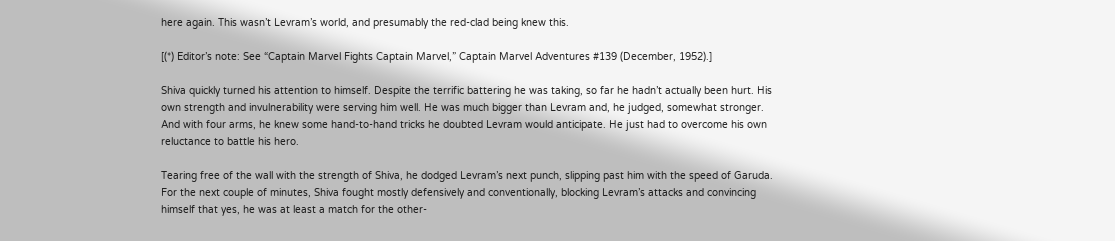here again. This wasn’t Levram’s world, and presumably the red-clad being knew this.

[(*) Editor’s note: See “Captain Marvel Fights Captain Marvel,” Captain Marvel Adventures #139 (December, 1952).]

Shiva quickly turned his attention to himself. Despite the terrific battering he was taking, so far he hadn’t actually been hurt. His own strength and invulnerability were serving him well. He was much bigger than Levram and, he judged, somewhat stronger. And with four arms, he knew some hand-to-hand tricks he doubted Levram would anticipate. He just had to overcome his own reluctance to battle his hero.

Tearing free of the wall with the strength of Shiva, he dodged Levram’s next punch, slipping past him with the speed of Garuda. For the next couple of minutes, Shiva fought mostly defensively and conventionally, blocking Levram’s attacks and convincing himself that yes, he was at least a match for the other-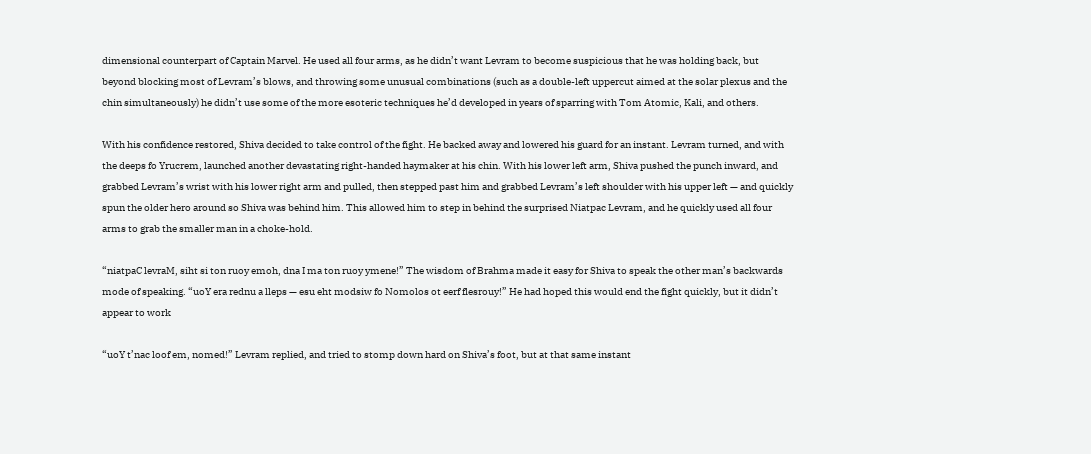dimensional counterpart of Captain Marvel. He used all four arms, as he didn’t want Levram to become suspicious that he was holding back, but beyond blocking most of Levram’s blows, and throwing some unusual combinations (such as a double-left uppercut aimed at the solar plexus and the chin simultaneously) he didn’t use some of the more esoteric techniques he’d developed in years of sparring with Tom Atomic, Kali, and others.

With his confidence restored, Shiva decided to take control of the fight. He backed away and lowered his guard for an instant. Levram turned, and with the deeps fo Yrucrem, launched another devastating right-handed haymaker at his chin. With his lower left arm, Shiva pushed the punch inward, and grabbed Levram’s wrist with his lower right arm and pulled, then stepped past him and grabbed Levram’s left shoulder with his upper left — and quickly spun the older hero around so Shiva was behind him. This allowed him to step in behind the surprised Niatpac Levram, and he quickly used all four arms to grab the smaller man in a choke-hold.

“niatpaC levraM, siht si ton ruoy emoh, dna I ma ton ruoy ymene!” The wisdom of Brahma made it easy for Shiva to speak the other man’s backwards mode of speaking. “uoY era rednu a lleps — esu eht modsiw fo Nomolos ot eerf flesrouy!” He had hoped this would end the fight quickly, but it didn’t appear to work

“uoY t’nac loof em, nomed!” Levram replied, and tried to stomp down hard on Shiva’s foot, but at that same instant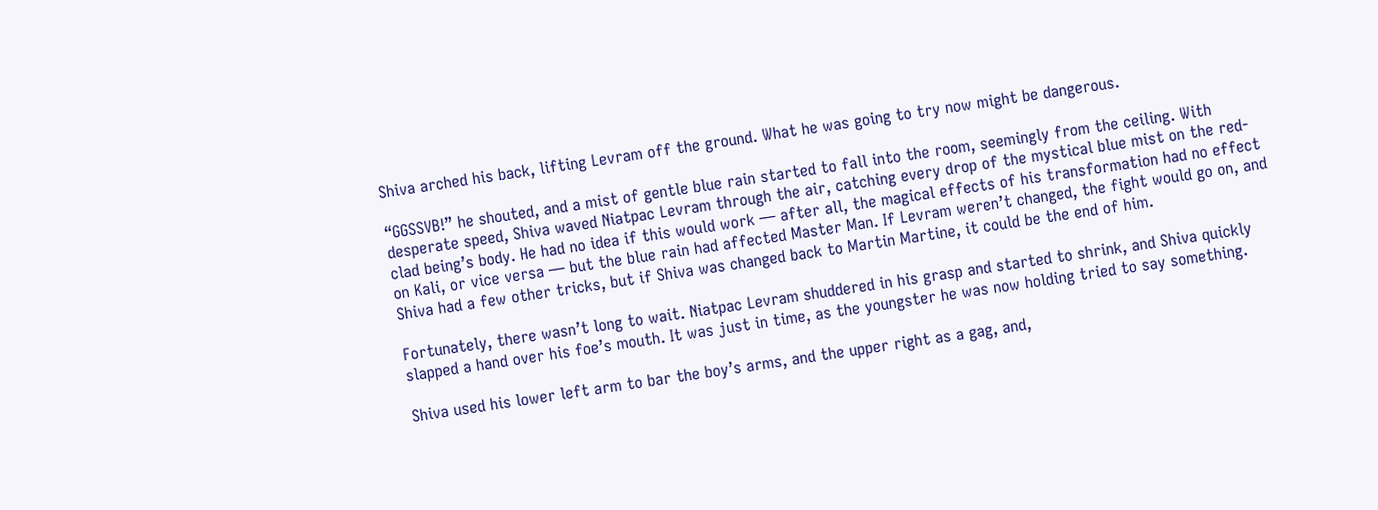Shiva arched his back, lifting Levram off the ground. What he was going to try now might be dangerous.

“GGSSVB!” he shouted, and a mist of gentle blue rain started to fall into the room, seemingly from the ceiling. With desperate speed, Shiva waved Niatpac Levram through the air, catching every drop of the mystical blue mist on the red-clad being’s body. He had no idea if this would work — after all, the magical effects of his transformation had no effect on Kali, or vice versa — but the blue rain had affected Master Man. If Levram weren’t changed, the fight would go on, and Shiva had a few other tricks, but if Shiva was changed back to Martin Martine, it could be the end of him.

Fortunately, there wasn’t long to wait. Niatpac Levram shuddered in his grasp and started to shrink, and Shiva quickly slapped a hand over his foe’s mouth. It was just in time, as the youngster he was now holding tried to say something.

Shiva used his lower left arm to bar the boy’s arms, and the upper right as a gag, and,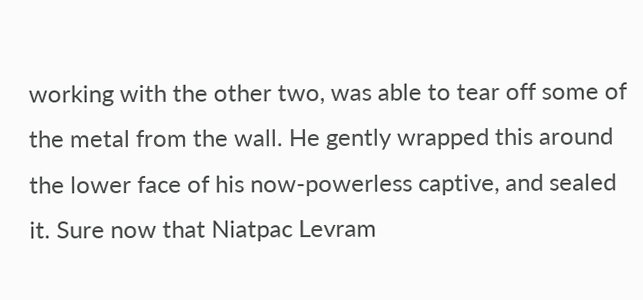working with the other two, was able to tear off some of the metal from the wall. He gently wrapped this around the lower face of his now-powerless captive, and sealed it. Sure now that Niatpac Levram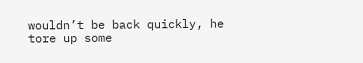wouldn’t be back quickly, he tore up some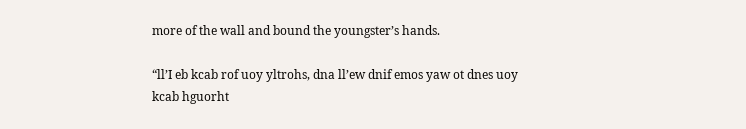more of the wall and bound the youngster’s hands.

“ll’I eb kcab rof uoy yltrohs, dna ll’ew dnif emos yaw ot dnes uoy kcab hguorht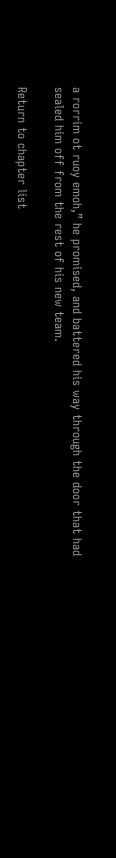a rorrim ot ruoy emoh,” he promised, and battered his way through the door that had sealed him off from the rest of his new team.

Return to chapter list